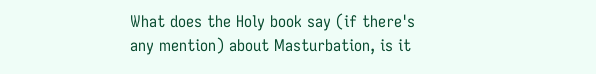What does the Holy book say (if there's any mention) about Masturbation, is it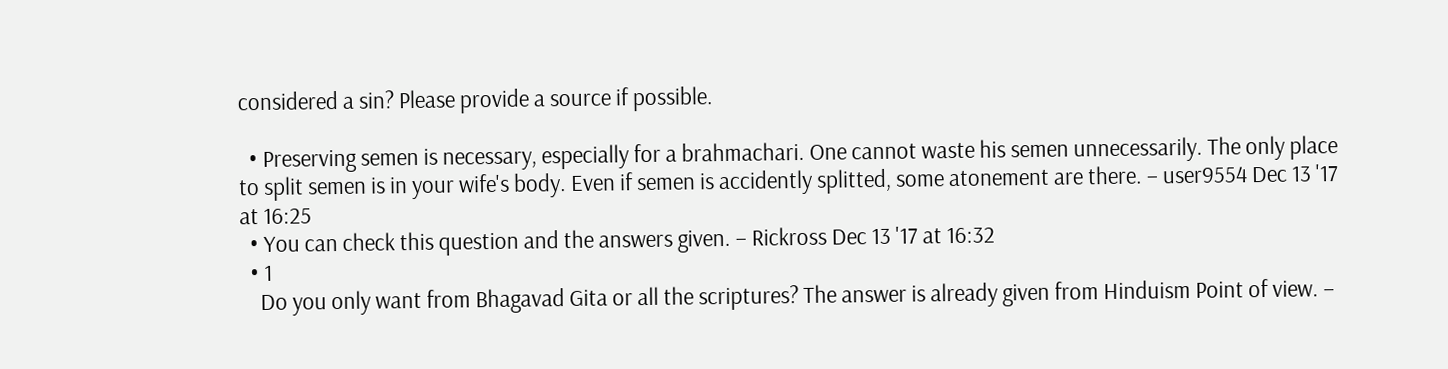considered a sin? Please provide a source if possible.

  • Preserving semen is necessary, especially for a brahmachari. One cannot waste his semen unnecessarily. The only place to split semen is in your wife's body. Even if semen is accidently splitted, some atonement are there. – user9554 Dec 13 '17 at 16:25
  • You can check this question and the answers given. – Rickross Dec 13 '17 at 16:32
  • 1
    Do you only want from Bhagavad Gita or all the scriptures? The answer is already given from Hinduism Point of view. –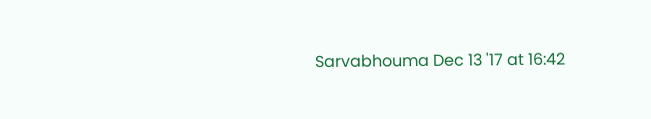Sarvabhouma Dec 13 '17 at 16:42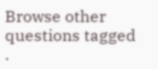Browse other questions tagged .